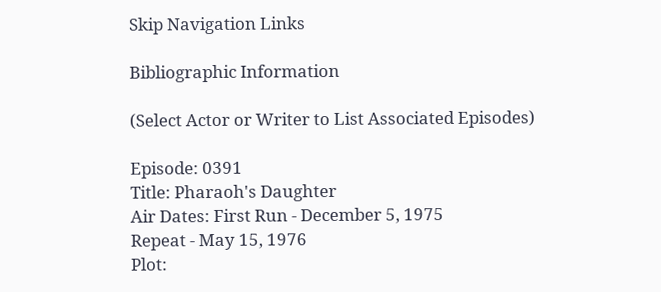Skip Navigation Links

Bibliographic Information

(Select Actor or Writer to List Associated Episodes)

Episode: 0391
Title: Pharaoh's Daughter
Air Dates: First Run - December 5, 1975
Repeat - May 15, 1976
Plot: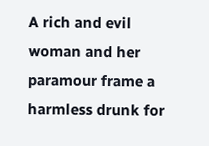A rich and evil woman and her paramour frame a harmless drunk for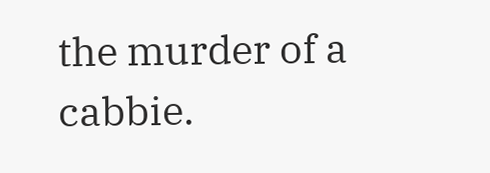the murder of a cabbie.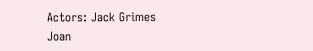Actors: Jack Grimes
Joan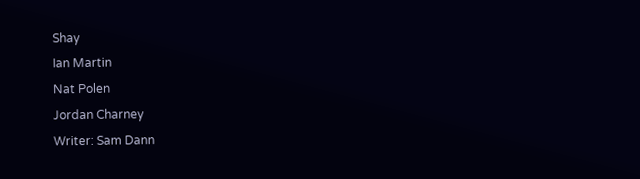Shay
Ian Martin
Nat Polen
Jordan Charney
Writer: Sam Dann